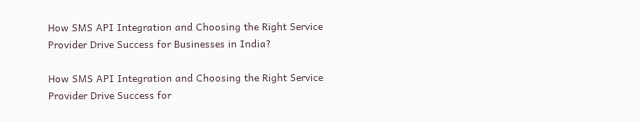How SMS API Integration and Choosing the Right Service Provider Drive Success for Businesses in India?

How SMS API Integration and Choosing the Right Service Provider Drive Success for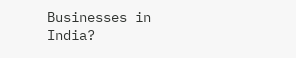Businesses in India?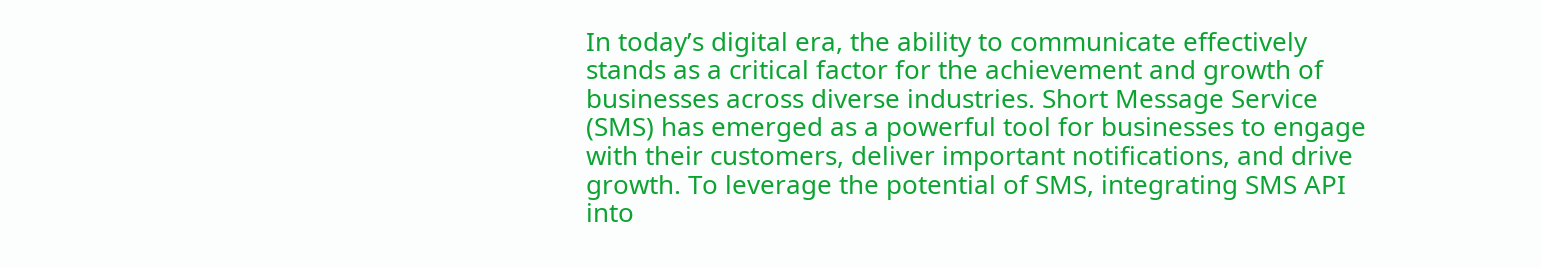In today’s digital era, the ability to communicate effectively stands as a critical factor for the achievement and growth of businesses across diverse industries. Short Message Service (SMS) has emerged as a powerful tool for businesses to engage with their customers, deliver important notifications, and drive growth. To leverage the potential of SMS, integrating SMS API into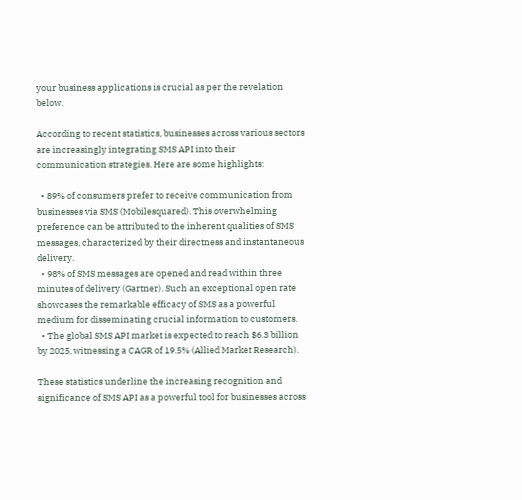your business applications is crucial as per the revelation below.

According to recent statistics, businesses across various sectors are increasingly integrating SMS API into their communication strategies. Here are some highlights:

  • 89% of consumers prefer to receive communication from businesses via SMS (Mobilesquared). This overwhelming preference can be attributed to the inherent qualities of SMS messages, characterized by their directness and instantaneous delivery.
  • 98% of SMS messages are opened and read within three minutes of delivery (Gartner). Such an exceptional open rate showcases the remarkable efficacy of SMS as a powerful medium for disseminating crucial information to customers.
  • The global SMS API market is expected to reach $6.3 billion by 2025, witnessing a CAGR of 19.5% (Allied Market Research).

These statistics underline the increasing recognition and significance of SMS API as a powerful tool for businesses across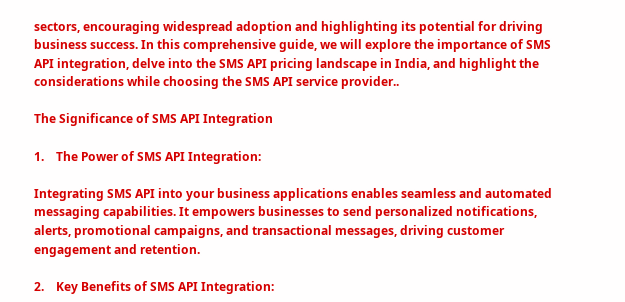sectors, encouraging widespread adoption and highlighting its potential for driving business success. In this comprehensive guide, we will explore the importance of SMS API integration, delve into the SMS API pricing landscape in India, and highlight the considerations while choosing the SMS API service provider..

The Significance of SMS API Integration

1.    The Power of SMS API Integration:

Integrating SMS API into your business applications enables seamless and automated messaging capabilities. It empowers businesses to send personalized notifications, alerts, promotional campaigns, and transactional messages, driving customer engagement and retention.

2.    Key Benefits of SMS API Integration: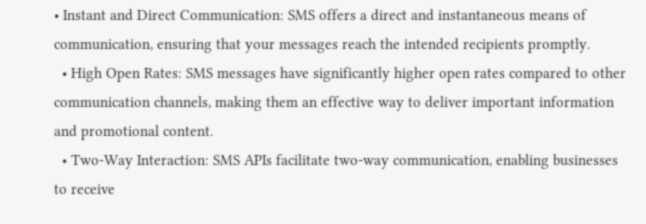• Instant and Direct Communication: SMS offers a direct and instantaneous means of communication, ensuring that your messages reach the intended recipients promptly.
  • High Open Rates: SMS messages have significantly higher open rates compared to other communication channels, making them an effective way to deliver important information and promotional content.
  • Two-Way Interaction: SMS APIs facilitate two-way communication, enabling businesses to receive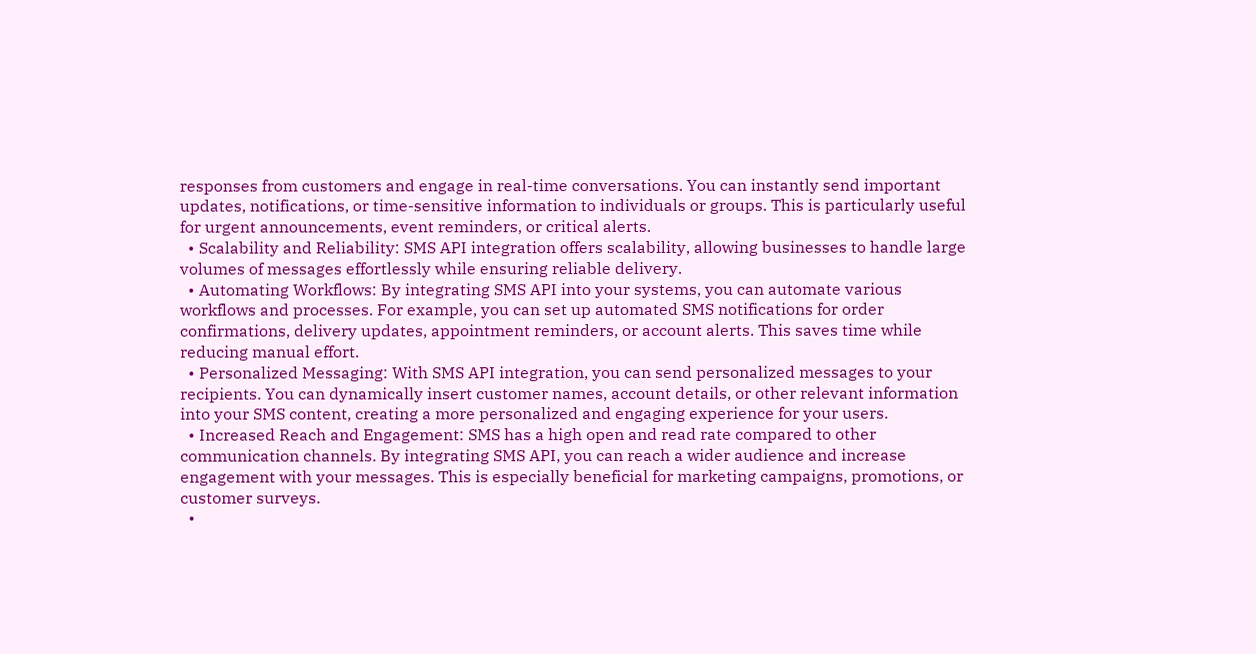responses from customers and engage in real-time conversations. You can instantly send important updates, notifications, or time-sensitive information to individuals or groups. This is particularly useful for urgent announcements, event reminders, or critical alerts.
  • Scalability and Reliability: SMS API integration offers scalability, allowing businesses to handle large volumes of messages effortlessly while ensuring reliable delivery.
  • Automating Workflows: By integrating SMS API into your systems, you can automate various workflows and processes. For example, you can set up automated SMS notifications for order confirmations, delivery updates, appointment reminders, or account alerts. This saves time while reducing manual effort.
  • Personalized Messaging: With SMS API integration, you can send personalized messages to your recipients. You can dynamically insert customer names, account details, or other relevant information into your SMS content, creating a more personalized and engaging experience for your users.
  • Increased Reach and Engagement: SMS has a high open and read rate compared to other communication channels. By integrating SMS API, you can reach a wider audience and increase engagement with your messages. This is especially beneficial for marketing campaigns, promotions, or customer surveys.
  •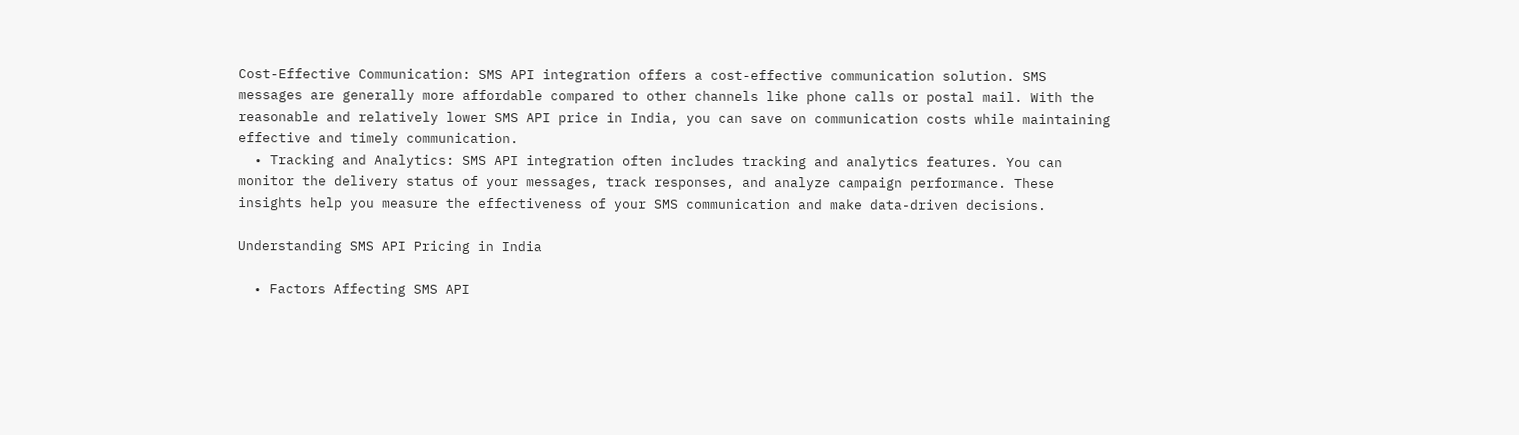Cost-Effective Communication: SMS API integration offers a cost-effective communication solution. SMS messages are generally more affordable compared to other channels like phone calls or postal mail. With the reasonable and relatively lower SMS API price in India, you can save on communication costs while maintaining effective and timely communication.
  • Tracking and Analytics: SMS API integration often includes tracking and analytics features. You can monitor the delivery status of your messages, track responses, and analyze campaign performance. These insights help you measure the effectiveness of your SMS communication and make data-driven decisions.

Understanding SMS API Pricing in India

  • Factors Affecting SMS API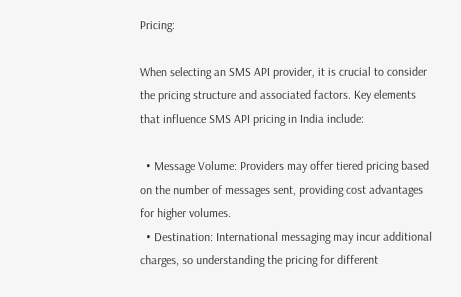Pricing:

When selecting an SMS API provider, it is crucial to consider the pricing structure and associated factors. Key elements that influence SMS API pricing in India include:

  • Message Volume: Providers may offer tiered pricing based on the number of messages sent, providing cost advantages for higher volumes.
  • Destination: International messaging may incur additional charges, so understanding the pricing for different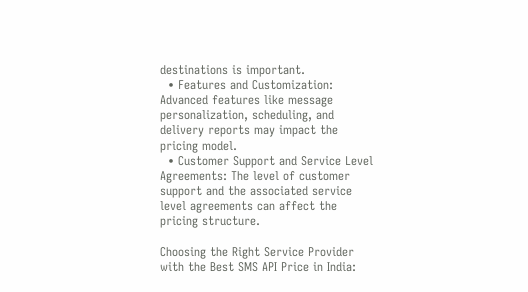destinations is important.
  • Features and Customization: Advanced features like message personalization, scheduling, and delivery reports may impact the pricing model.
  • Customer Support and Service Level Agreements: The level of customer support and the associated service level agreements can affect the pricing structure.

Choosing the Right Service Provider with the Best SMS API Price in India: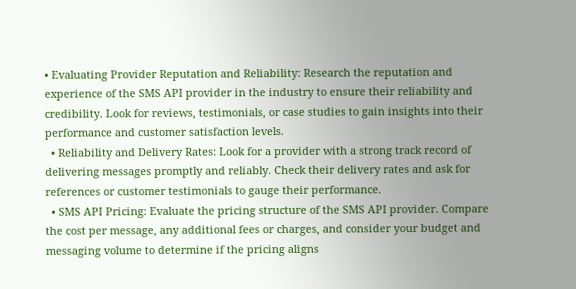• Evaluating Provider Reputation and Reliability: Research the reputation and experience of the SMS API provider in the industry to ensure their reliability and credibility. Look for reviews, testimonials, or case studies to gain insights into their performance and customer satisfaction levels.
  • Reliability and Delivery Rates: Look for a provider with a strong track record of delivering messages promptly and reliably. Check their delivery rates and ask for references or customer testimonials to gauge their performance.
  • SMS API Pricing: Evaluate the pricing structure of the SMS API provider. Compare the cost per message, any additional fees or charges, and consider your budget and messaging volume to determine if the pricing aligns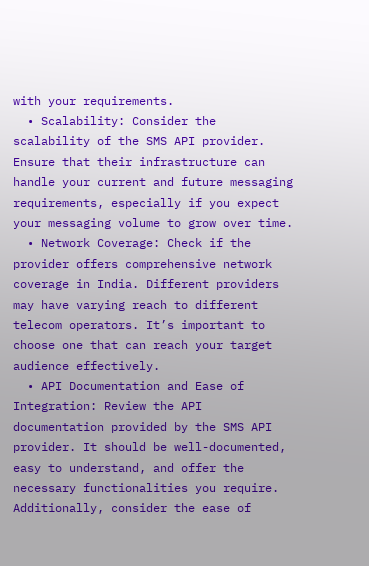with your requirements.
  • Scalability: Consider the scalability of the SMS API provider. Ensure that their infrastructure can handle your current and future messaging requirements, especially if you expect your messaging volume to grow over time.
  • Network Coverage: Check if the provider offers comprehensive network coverage in India. Different providers may have varying reach to different telecom operators. It’s important to choose one that can reach your target audience effectively.
  • API Documentation and Ease of Integration: Review the API documentation provided by the SMS API provider. It should be well-documented, easy to understand, and offer the necessary functionalities you require. Additionally, consider the ease of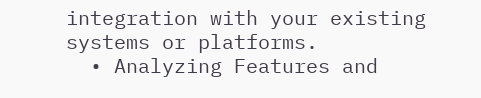integration with your existing systems or platforms.
  • Analyzing Features and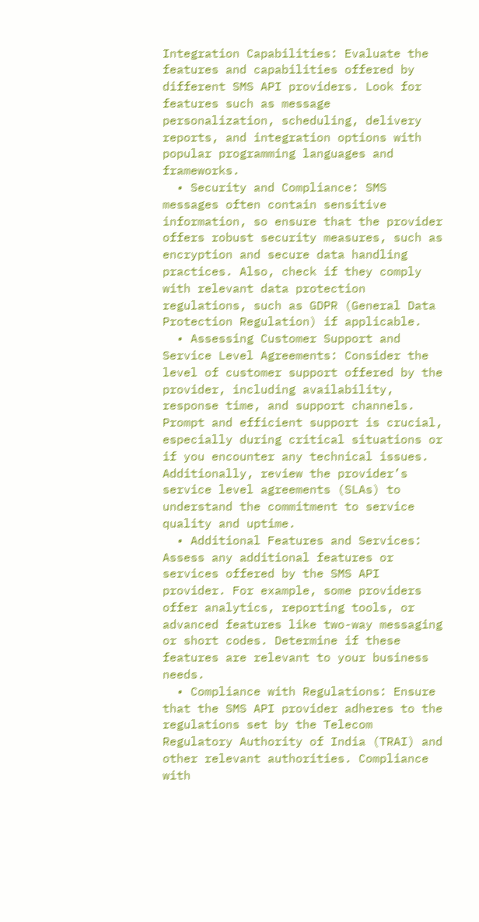Integration Capabilities: Evaluate the features and capabilities offered by different SMS API providers. Look for features such as message personalization, scheduling, delivery reports, and integration options with popular programming languages and frameworks.
  • Security and Compliance: SMS messages often contain sensitive information, so ensure that the provider offers robust security measures, such as encryption and secure data handling practices. Also, check if they comply with relevant data protection regulations, such as GDPR (General Data Protection Regulation) if applicable.
  • Assessing Customer Support and Service Level Agreements: Consider the level of customer support offered by the provider, including availability, response time, and support channels. Prompt and efficient support is crucial, especially during critical situations or if you encounter any technical issues. Additionally, review the provider’s service level agreements (SLAs) to understand the commitment to service quality and uptime.
  • Additional Features and Services: Assess any additional features or services offered by the SMS API provider. For example, some providers offer analytics, reporting tools, or advanced features like two-way messaging or short codes. Determine if these features are relevant to your business needs.
  • Compliance with Regulations: Ensure that the SMS API provider adheres to the regulations set by the Telecom Regulatory Authority of India (TRAI) and other relevant authorities. Compliance with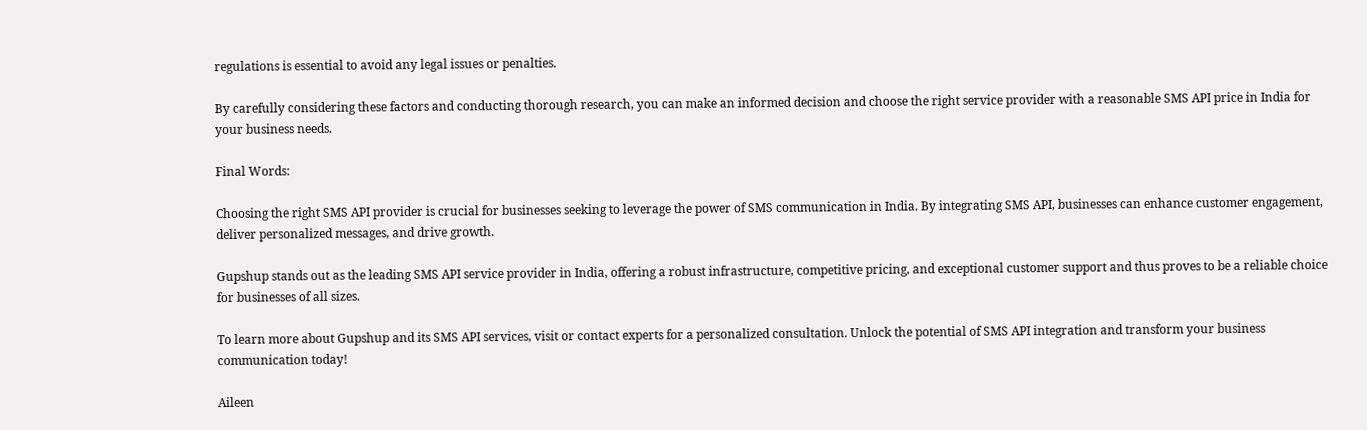regulations is essential to avoid any legal issues or penalties.

By carefully considering these factors and conducting thorough research, you can make an informed decision and choose the right service provider with a reasonable SMS API price in India for your business needs.

Final Words:

Choosing the right SMS API provider is crucial for businesses seeking to leverage the power of SMS communication in India. By integrating SMS API, businesses can enhance customer engagement, deliver personalized messages, and drive growth.

Gupshup stands out as the leading SMS API service provider in India, offering a robust infrastructure, competitive pricing, and exceptional customer support and thus proves to be a reliable choice for businesses of all sizes.

To learn more about Gupshup and its SMS API services, visit or contact experts for a personalized consultation. Unlock the potential of SMS API integration and transform your business communication today!

Aileen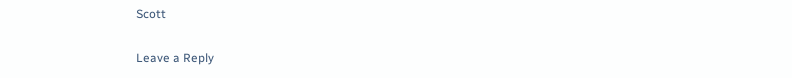Scott

Leave a Reply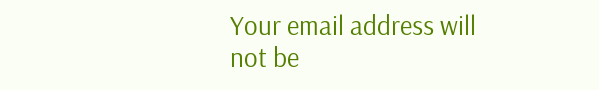Your email address will not be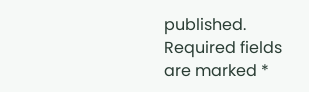published. Required fields are marked *